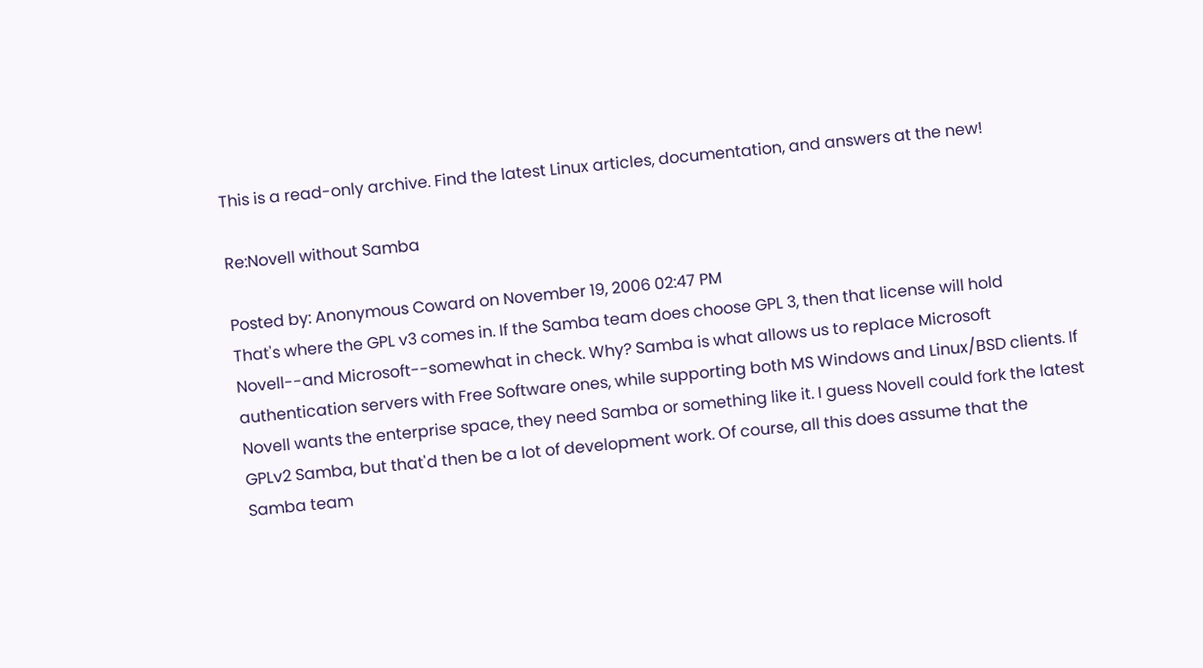This is a read-only archive. Find the latest Linux articles, documentation, and answers at the new!

Re:Novell without Samba

Posted by: Anonymous Coward on November 19, 2006 02:47 PM
That's where the GPL v3 comes in. If the Samba team does choose GPL 3, then that license will hold Novell--and Microsoft--somewhat in check. Why? Samba is what allows us to replace Microsoft authentication servers with Free Software ones, while supporting both MS Windows and Linux/BSD clients. If Novell wants the enterprise space, they need Samba or something like it. I guess Novell could fork the latest GPLv2 Samba, but that'd then be a lot of development work. Of course, all this does assume that the Samba team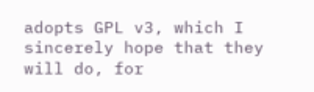adopts GPL v3, which I sincerely hope that they will do, for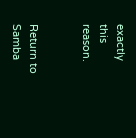exactly this reason.


Return to Samba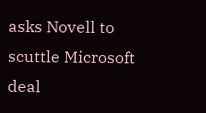asks Novell to scuttle Microsoft deal